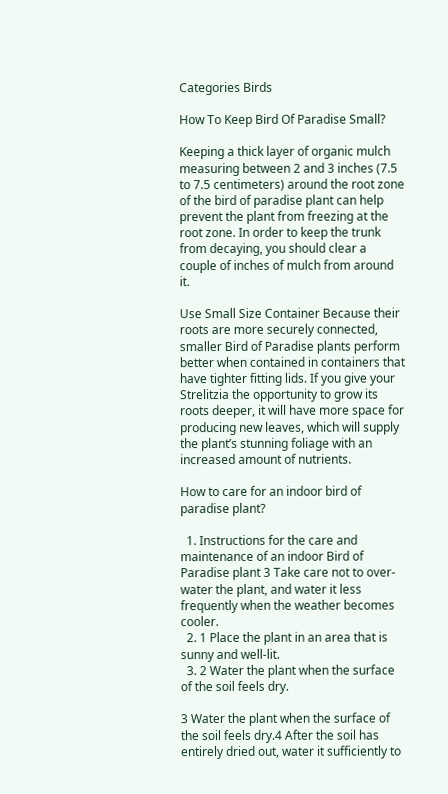Categories Birds

How To Keep Bird Of Paradise Small?

Keeping a thick layer of organic mulch measuring between 2 and 3 inches (7.5 to 7.5 centimeters) around the root zone of the bird of paradise plant can help prevent the plant from freezing at the root zone. In order to keep the trunk from decaying, you should clear a couple of inches of mulch from around it.

Use Small Size Container Because their roots are more securely connected, smaller Bird of Paradise plants perform better when contained in containers that have tighter fitting lids. If you give your Strelitzia the opportunity to grow its roots deeper, it will have more space for producing new leaves, which will supply the plant’s stunning foliage with an increased amount of nutrients.

How to care for an indoor bird of paradise plant?

  1. Instructions for the care and maintenance of an indoor Bird of Paradise plant 3 Take care not to over-water the plant, and water it less frequently when the weather becomes cooler.
  2. 1 Place the plant in an area that is sunny and well-lit.
  3. 2 Water the plant when the surface of the soil feels dry.

3 Water the plant when the surface of the soil feels dry.4 After the soil has entirely dried out, water it sufficiently to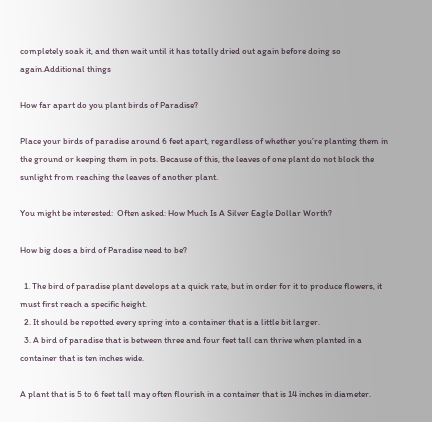completely soak it, and then wait until it has totally dried out again before doing so again.Additional things

How far apart do you plant birds of Paradise?

Place your birds of paradise around 6 feet apart, regardless of whether you’re planting them in the ground or keeping them in pots. Because of this, the leaves of one plant do not block the sunlight from reaching the leaves of another plant.

You might be interested:  Often asked: How Much Is A Silver Eagle Dollar Worth?

How big does a bird of Paradise need to be?

  1. The bird of paradise plant develops at a quick rate, but in order for it to produce flowers, it must first reach a specific height.
  2. It should be repotted every spring into a container that is a little bit larger.
  3. A bird of paradise that is between three and four feet tall can thrive when planted in a container that is ten inches wide.

A plant that is 5 to 6 feet tall may often flourish in a container that is 14 inches in diameter.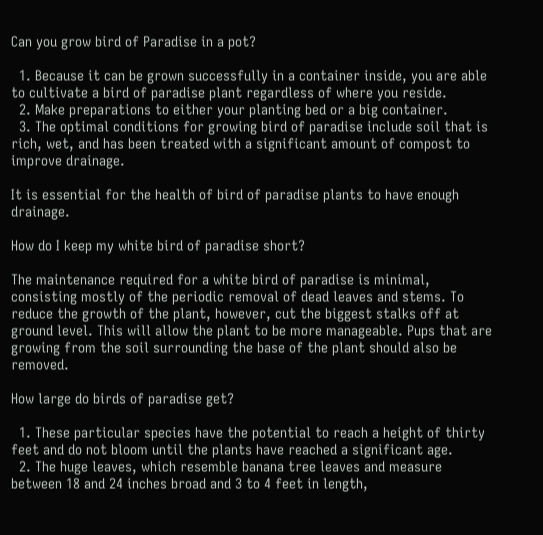Can you grow bird of Paradise in a pot?

  1. Because it can be grown successfully in a container inside, you are able to cultivate a bird of paradise plant regardless of where you reside.
  2. Make preparations to either your planting bed or a big container.
  3. The optimal conditions for growing bird of paradise include soil that is rich, wet, and has been treated with a significant amount of compost to improve drainage.

It is essential for the health of bird of paradise plants to have enough drainage.

How do I keep my white bird of paradise short?

The maintenance required for a white bird of paradise is minimal, consisting mostly of the periodic removal of dead leaves and stems. To reduce the growth of the plant, however, cut the biggest stalks off at ground level. This will allow the plant to be more manageable. Pups that are growing from the soil surrounding the base of the plant should also be removed.

How large do birds of paradise get?

  1. These particular species have the potential to reach a height of thirty feet and do not bloom until the plants have reached a significant age.
  2. The huge leaves, which resemble banana tree leaves and measure between 18 and 24 inches broad and 3 to 4 feet in length,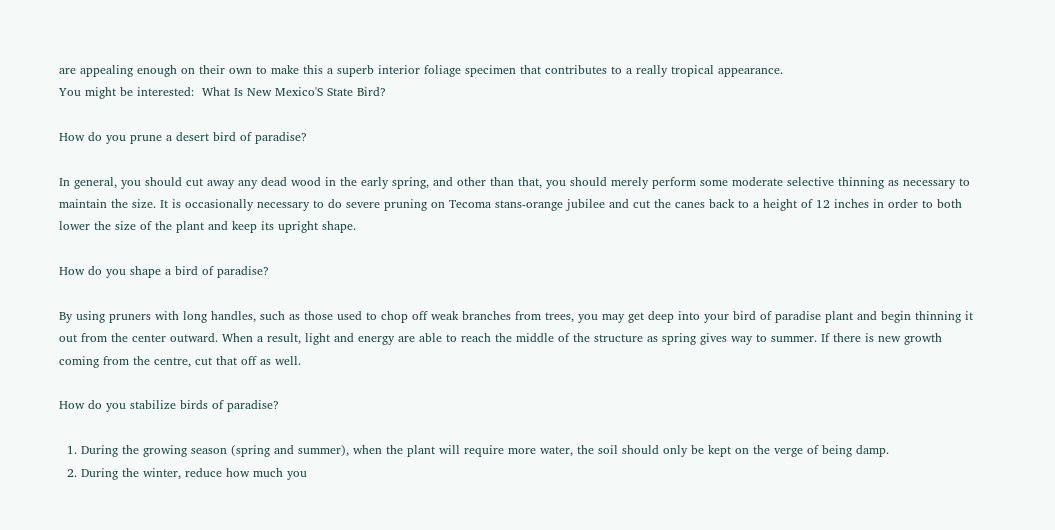are appealing enough on their own to make this a superb interior foliage specimen that contributes to a really tropical appearance.
You might be interested:  What Is New Mexico'S State Bird?

How do you prune a desert bird of paradise?

In general, you should cut away any dead wood in the early spring, and other than that, you should merely perform some moderate selective thinning as necessary to maintain the size. It is occasionally necessary to do severe pruning on Tecoma stans-orange jubilee and cut the canes back to a height of 12 inches in order to both lower the size of the plant and keep its upright shape.

How do you shape a bird of paradise?

By using pruners with long handles, such as those used to chop off weak branches from trees, you may get deep into your bird of paradise plant and begin thinning it out from the center outward. When a result, light and energy are able to reach the middle of the structure as spring gives way to summer. If there is new growth coming from the centre, cut that off as well.

How do you stabilize birds of paradise?

  1. During the growing season (spring and summer), when the plant will require more water, the soil should only be kept on the verge of being damp.
  2. During the winter, reduce how much you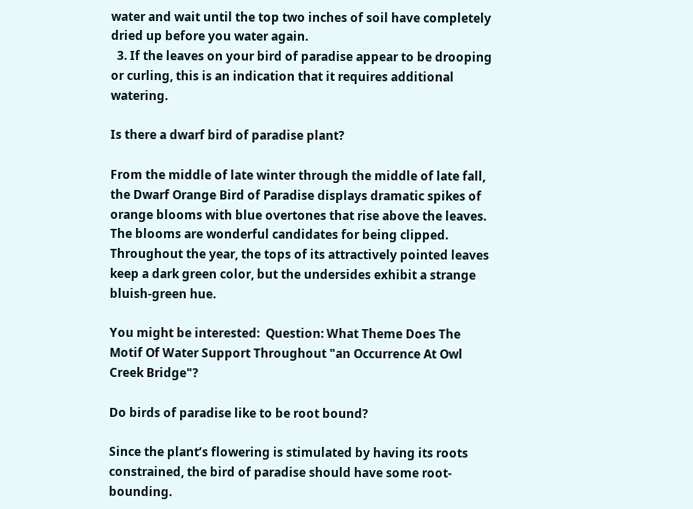water and wait until the top two inches of soil have completely dried up before you water again.
  3. If the leaves on your bird of paradise appear to be drooping or curling, this is an indication that it requires additional watering.

Is there a dwarf bird of paradise plant?

From the middle of late winter through the middle of late fall, the Dwarf Orange Bird of Paradise displays dramatic spikes of orange blooms with blue overtones that rise above the leaves. The blooms are wonderful candidates for being clipped. Throughout the year, the tops of its attractively pointed leaves keep a dark green color, but the undersides exhibit a strange bluish-green hue.

You might be interested:  Question: What Theme Does The Motif Of Water Support Throughout "an Occurrence At Owl Creek Bridge"?

Do birds of paradise like to be root bound?

Since the plant’s flowering is stimulated by having its roots constrained, the bird of paradise should have some root-bounding.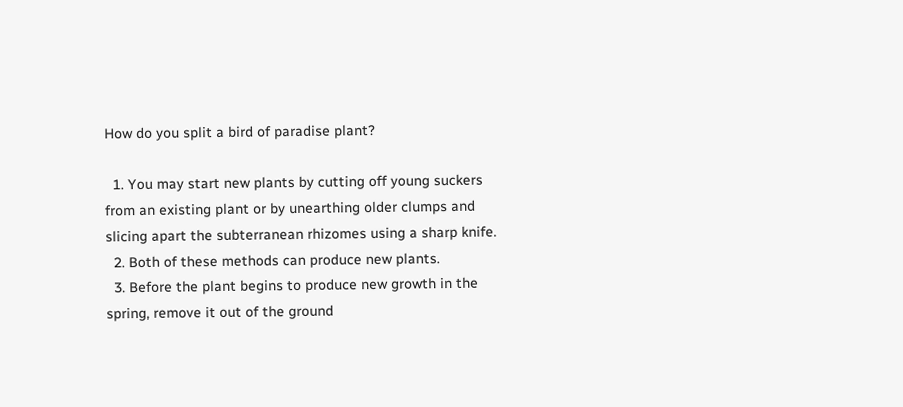How do you split a bird of paradise plant?

  1. You may start new plants by cutting off young suckers from an existing plant or by unearthing older clumps and slicing apart the subterranean rhizomes using a sharp knife.
  2. Both of these methods can produce new plants.
  3. Before the plant begins to produce new growth in the spring, remove it out of the ground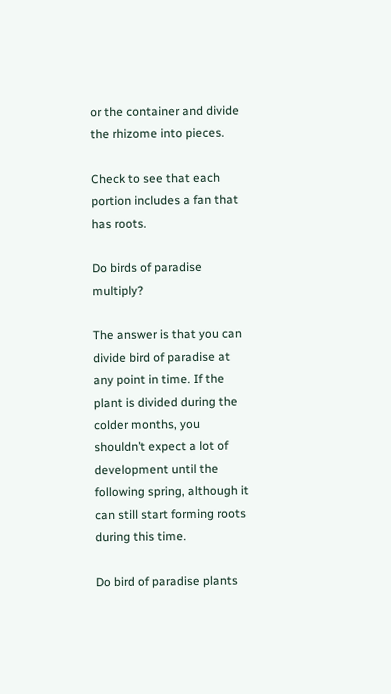or the container and divide the rhizome into pieces.

Check to see that each portion includes a fan that has roots.

Do birds of paradise multiply?

The answer is that you can divide bird of paradise at any point in time. If the plant is divided during the colder months, you shouldn’t expect a lot of development until the following spring, although it can still start forming roots during this time.

Do bird of paradise plants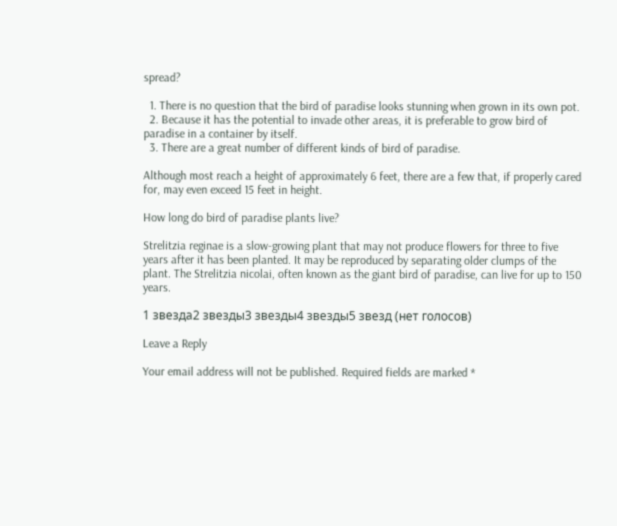spread?

  1. There is no question that the bird of paradise looks stunning when grown in its own pot.
  2. Because it has the potential to invade other areas, it is preferable to grow bird of paradise in a container by itself.
  3. There are a great number of different kinds of bird of paradise.

Although most reach a height of approximately 6 feet, there are a few that, if properly cared for, may even exceed 15 feet in height.

How long do bird of paradise plants live?

Strelitzia reginae is a slow-growing plant that may not produce flowers for three to five years after it has been planted. It may be reproduced by separating older clumps of the plant. The Strelitzia nicolai, often known as the giant bird of paradise, can live for up to 150 years.

1 звезда2 звезды3 звезды4 звезды5 звезд (нет голосов)

Leave a Reply

Your email address will not be published. Required fields are marked *